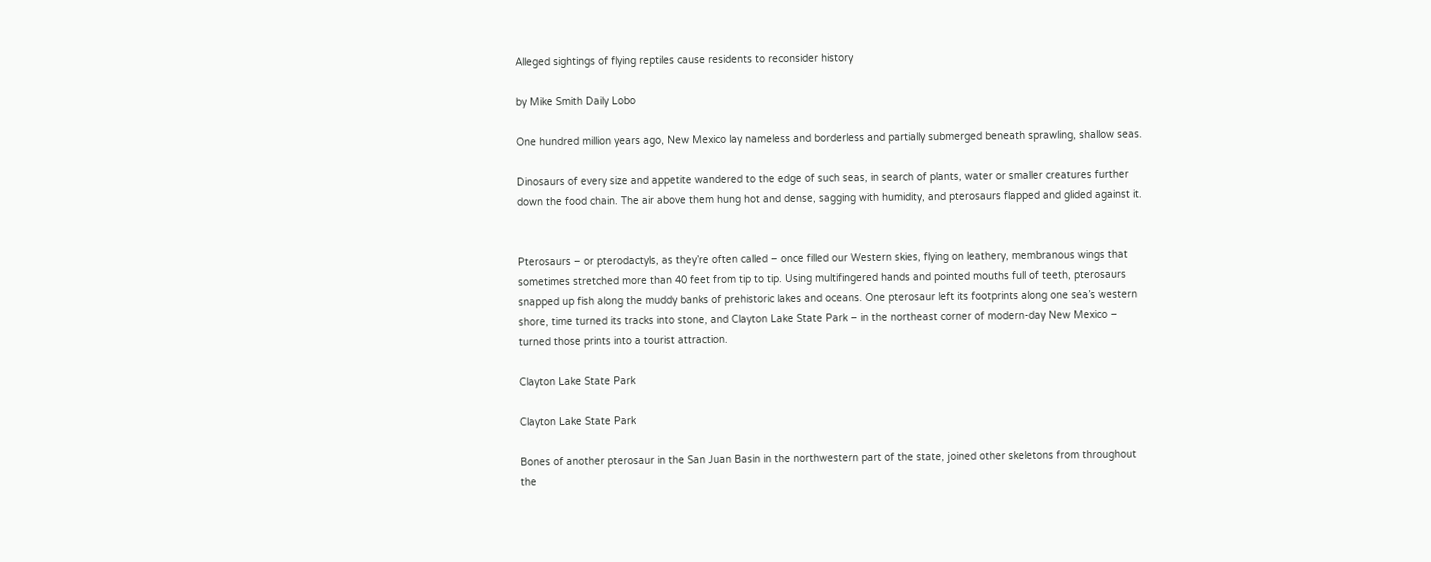Alleged sightings of flying reptiles cause residents to reconsider history

by Mike Smith Daily Lobo

One hundred million years ago, New Mexico lay nameless and borderless and partially submerged beneath sprawling, shallow seas.

Dinosaurs of every size and appetite wandered to the edge of such seas, in search of plants, water or smaller creatures further down the food chain. The air above them hung hot and dense, sagging with humidity, and pterosaurs flapped and glided against it.


Pterosaurs – or pterodactyls, as they’re often called – once filled our Western skies, flying on leathery, membranous wings that sometimes stretched more than 40 feet from tip to tip. Using multifingered hands and pointed mouths full of teeth, pterosaurs snapped up fish along the muddy banks of prehistoric lakes and oceans. One pterosaur left its footprints along one sea’s western shore, time turned its tracks into stone, and Clayton Lake State Park – in the northeast corner of modern-day New Mexico – turned those prints into a tourist attraction.

Clayton Lake State Park

Clayton Lake State Park

Bones of another pterosaur in the San Juan Basin in the northwestern part of the state, joined other skeletons from throughout the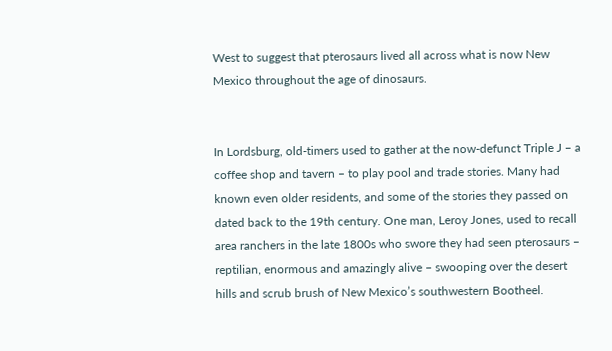West to suggest that pterosaurs lived all across what is now New Mexico throughout the age of dinosaurs.


In Lordsburg, old-timers used to gather at the now-defunct Triple J – a coffee shop and tavern – to play pool and trade stories. Many had known even older residents, and some of the stories they passed on dated back to the 19th century. One man, Leroy Jones, used to recall area ranchers in the late 1800s who swore they had seen pterosaurs – reptilian, enormous and amazingly alive – swooping over the desert hills and scrub brush of New Mexico’s southwestern Bootheel.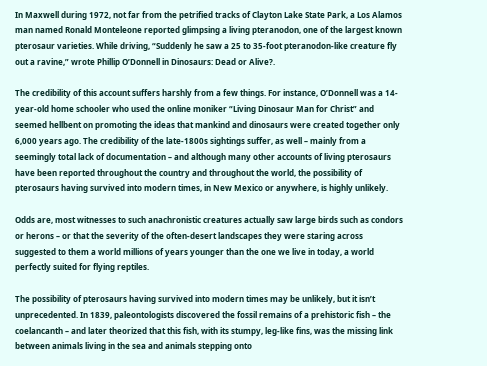In Maxwell during 1972, not far from the petrified tracks of Clayton Lake State Park, a Los Alamos man named Ronald Monteleone reported glimpsing a living pteranodon, one of the largest known pterosaur varieties. While driving, “Suddenly he saw a 25 to 35-foot pteranodon-like creature fly out a ravine,” wrote Phillip O’Donnell in Dinosaurs: Dead or Alive?.

The credibility of this account suffers harshly from a few things. For instance, O’Donnell was a 14-year-old home schooler who used the online moniker “Living Dinosaur Man for Christ” and seemed hellbent on promoting the ideas that mankind and dinosaurs were created together only 6,000 years ago. The credibility of the late-1800s sightings suffer, as well – mainly from a seemingly total lack of documentation – and although many other accounts of living pterosaurs have been reported throughout the country and throughout the world, the possibility of pterosaurs having survived into modern times, in New Mexico or anywhere, is highly unlikely.

Odds are, most witnesses to such anachronistic creatures actually saw large birds such as condors or herons – or that the severity of the often-desert landscapes they were staring across suggested to them a world millions of years younger than the one we live in today, a world perfectly suited for flying reptiles.

The possibility of pterosaurs having survived into modern times may be unlikely, but it isn’t unprecedented. In 1839, paleontologists discovered the fossil remains of a prehistoric fish – the coelancanth – and later theorized that this fish, with its stumpy, leg-like fins, was the missing link between animals living in the sea and animals stepping onto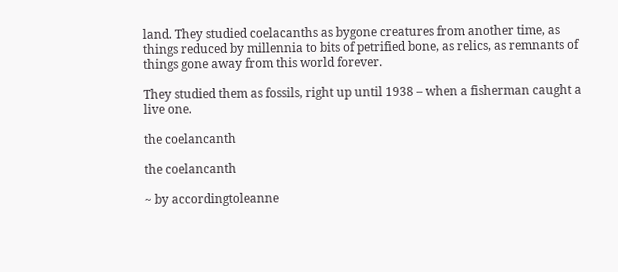land. They studied coelacanths as bygone creatures from another time, as things reduced by millennia to bits of petrified bone, as relics, as remnants of things gone away from this world forever.

They studied them as fossils, right up until 1938 – when a fisherman caught a live one.

the coelancanth

the coelancanth

~ by accordingtoleanne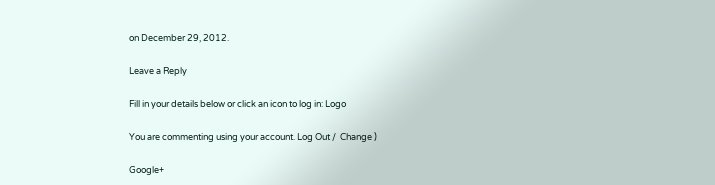on December 29, 2012.

Leave a Reply

Fill in your details below or click an icon to log in: Logo

You are commenting using your account. Log Out /  Change )

Google+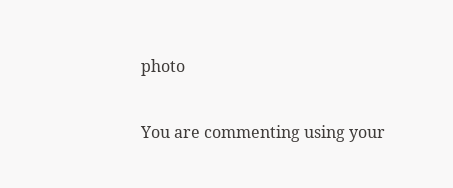photo

You are commenting using your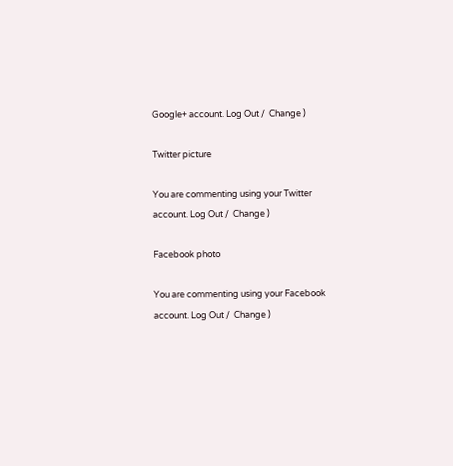Google+ account. Log Out /  Change )

Twitter picture

You are commenting using your Twitter account. Log Out /  Change )

Facebook photo

You are commenting using your Facebook account. Log Out /  Change )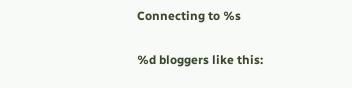Connecting to %s

%d bloggers like this: